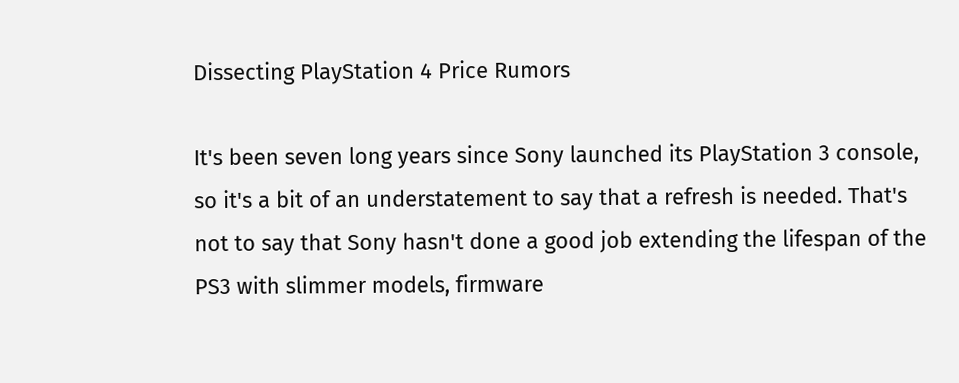Dissecting PlayStation 4 Price Rumors

It's been seven long years since Sony launched its PlayStation 3 console, so it's a bit of an understatement to say that a refresh is needed. That's not to say that Sony hasn't done a good job extending the lifespan of the PS3 with slimmer models, firmware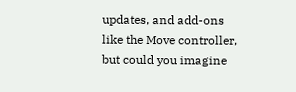updates, and add-ons like the Move controller, but could you imagine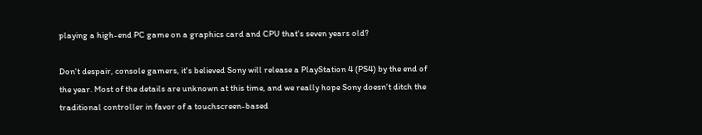playing a high-end PC game on a graphics card and CPU that's seven years old?

Don't despair, console gamers, it's believed Sony will release a PlayStation 4 (PS4) by the end of the year. Most of the details are unknown at this time, and we really hope Sony doesn't ditch the traditional controller in favor of a touchscreen-based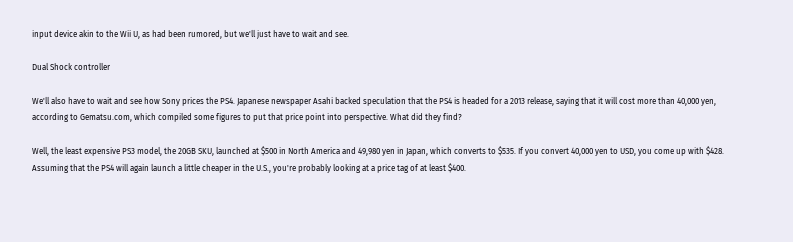input device akin to the Wii U, as had been rumored, but we'll just have to wait and see.

Dual Shock controller

We'll also have to wait and see how Sony prices the PS4. Japanese newspaper Asahi backed speculation that the PS4 is headed for a 2013 release, saying that it will cost more than 40,000 yen, according to Gematsu.com, which compiled some figures to put that price point into perspective. What did they find?

Well, the least expensive PS3 model, the 20GB SKU, launched at $500 in North America and 49,980 yen in Japan, which converts to $535. If you convert 40,000 yen to USD, you come up with $428. Assuming that the PS4 will again launch a little cheaper in the U.S., you're probably looking at a price tag of at least $400.